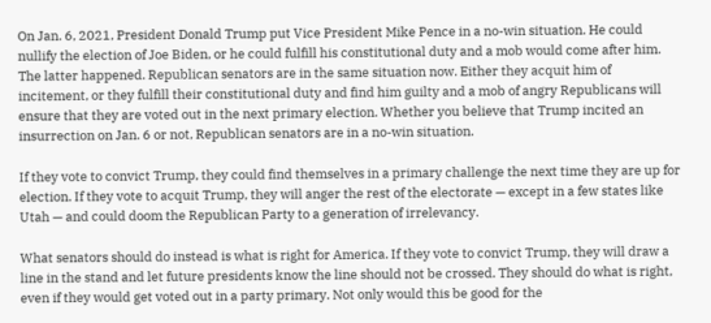On Jan. 6, 2021, President Donald Trump put Vice President Mike Pence in a no-win situation. He could nullify the election of Joe Biden, or he could fulfill his constitutional duty and a mob would come after him. The latter happened. Republican senators are in the same situation now. Either they acquit him of incitement, or they fulfill their constitutional duty and find him guilty and a mob of angry Republicans will ensure that they are voted out in the next primary election. Whether you believe that Trump incited an insurrection on Jan. 6 or not, Republican senators are in a no-win situation.

If they vote to convict Trump, they could find themselves in a primary challenge the next time they are up for election. If they vote to acquit Trump, they will anger the rest of the electorate — except in a few states like Utah — and could doom the Republican Party to a generation of irrelevancy.

What senators should do instead is what is right for America. If they vote to convict Trump, they will draw a line in the stand and let future presidents know the line should not be crossed. They should do what is right, even if they would get voted out in a party primary. Not only would this be good for the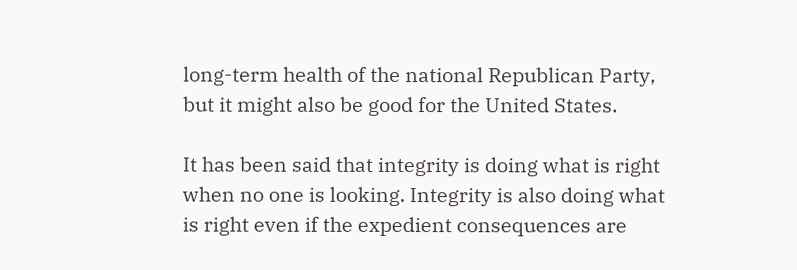long-term health of the national Republican Party, but it might also be good for the United States.

It has been said that integrity is doing what is right when no one is looking. Integrity is also doing what is right even if the expedient consequences are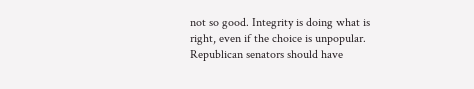not so good. Integrity is doing what is right, even if the choice is unpopular. Republican senators should have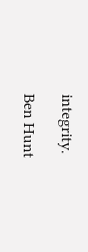integrity.

Ben Hunt